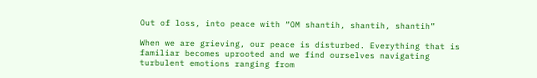Out of loss, into peace with “OM shantih, shantih, shantih”

When we are grieving, our peace is disturbed. Everything that is familiar becomes uprooted and we find ourselves navigating turbulent emotions ranging from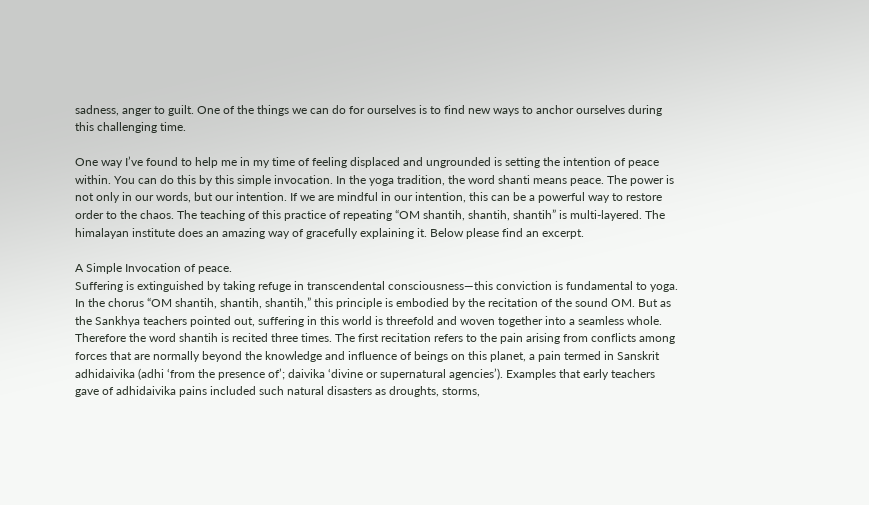sadness, anger to guilt. One of the things we can do for ourselves is to find new ways to anchor ourselves during this challenging time.

One way I’ve found to help me in my time of feeling displaced and ungrounded is setting the intention of peace within. You can do this by this simple invocation. In the yoga tradition, the word shanti means peace. The power is not only in our words, but our intention. If we are mindful in our intention, this can be a powerful way to restore order to the chaos. The teaching of this practice of repeating “OM shantih, shantih, shantih” is multi-layered. The himalayan institute does an amazing way of gracefully explaining it. Below please find an excerpt.

A Simple Invocation of peace.
Suffering is extinguished by taking refuge in transcendental consciousness—this conviction is fundamental to yoga. In the chorus “OM shantih, shantih, shantih,” this principle is embodied by the recitation of the sound OM. But as the Sankhya teachers pointed out, suffering in this world is threefold and woven together into a seamless whole. Therefore the word shantih is recited three times. The first recitation refers to the pain arising from conflicts among forces that are normally beyond the knowledge and influence of beings on this planet, a pain termed in Sanskrit adhidaivika (adhi ‘from the presence of’; daivika ‘divine or supernatural agencies’). Examples that early teachers gave of adhidaivika pains included such natural disasters as droughts, storms,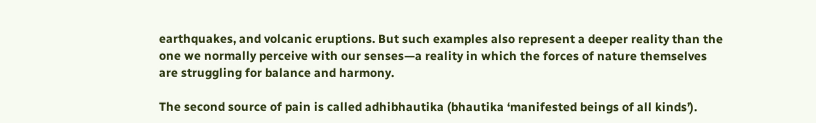earthquakes, and volcanic eruptions. But such examples also represent a deeper reality than the one we normally perceive with our senses—a reality in which the forces of nature themselves are struggling for balance and harmony.

The second source of pain is called adhibhautika (bhautika ‘manifested beings of all kinds’).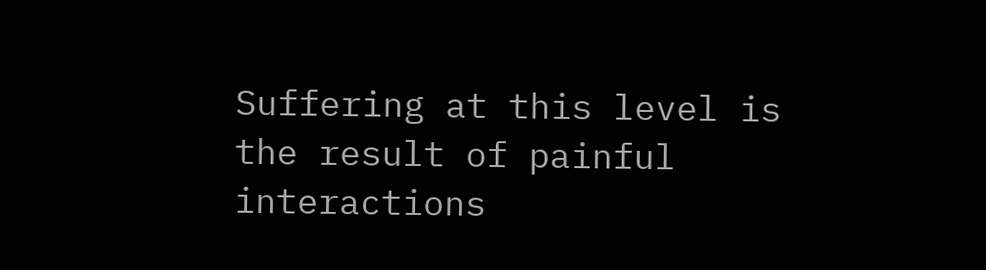Suffering at this level is the result of painful interactions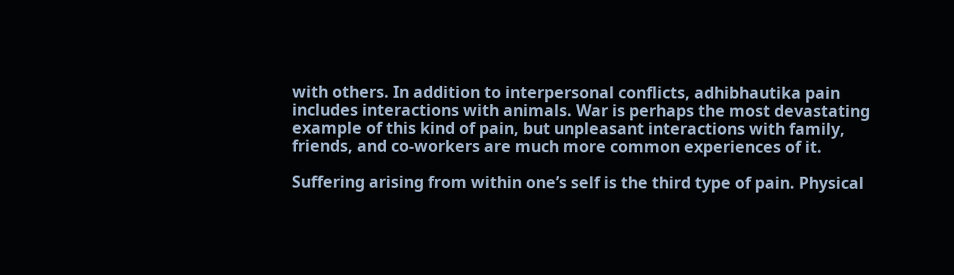with others. In addition to interpersonal conflicts, adhibhautika pain includes interactions with animals. War is perhaps the most devastating example of this kind of pain, but unpleasant interactions with family, friends, and co-workers are much more common experiences of it.

Suffering arising from within one’s self is the third type of pain. Physical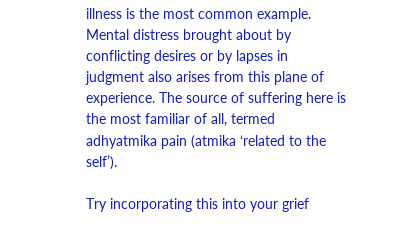illness is the most common example. Mental distress brought about by conflicting desires or by lapses in judgment also arises from this plane of experience. The source of suffering here is the most familiar of all, termed adhyatmika pain (atmika ‘related to the self’).

Try incorporating this into your grief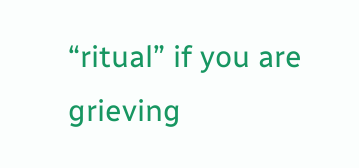“ritual” if you are grieving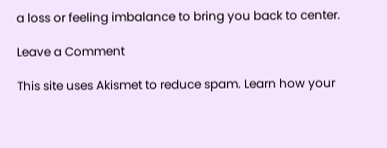a loss or feeling imbalance to bring you back to center.

Leave a Comment

This site uses Akismet to reduce spam. Learn how your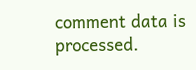comment data is processed.